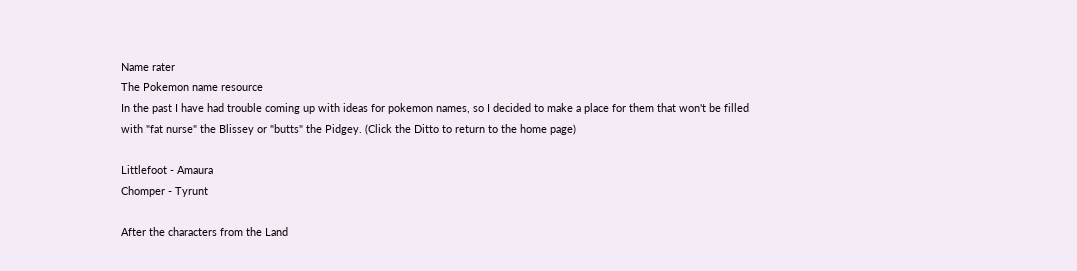Name rater
The Pokemon name resource
In the past I have had trouble coming up with ideas for pokemon names, so I decided to make a place for them that won't be filled with "fat nurse" the Blissey or "butts" the Pidgey. (Click the Ditto to return to the home page)

Littlefoot - Amaura
Chomper - Tyrunt

After the characters from the Land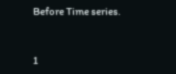Before Time series.


1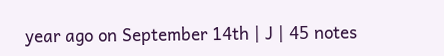year ago on September 14th | J | 45 notes